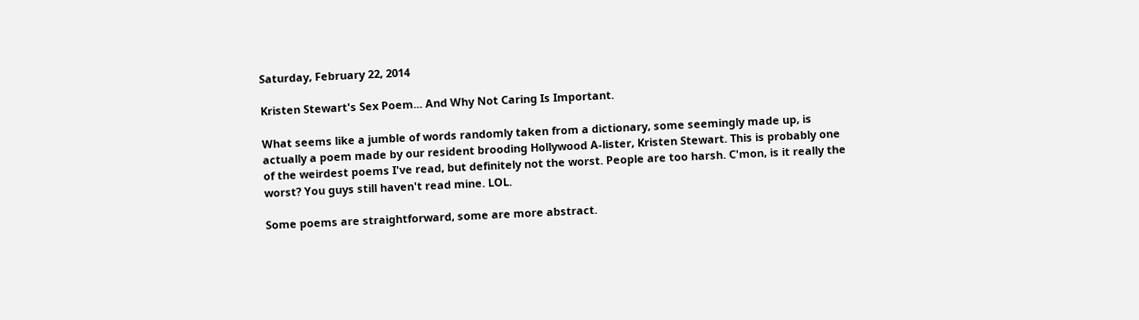Saturday, February 22, 2014

Kristen Stewart's Sex Poem... And Why Not Caring Is Important.

What seems like a jumble of words randomly taken from a dictionary, some seemingly made up, is actually a poem made by our resident brooding Hollywood A-lister, Kristen Stewart. This is probably one of the weirdest poems I've read, but definitely not the worst. People are too harsh. C'mon, is it really the worst? You guys still haven't read mine. LOL.

Some poems are straightforward, some are more abstract.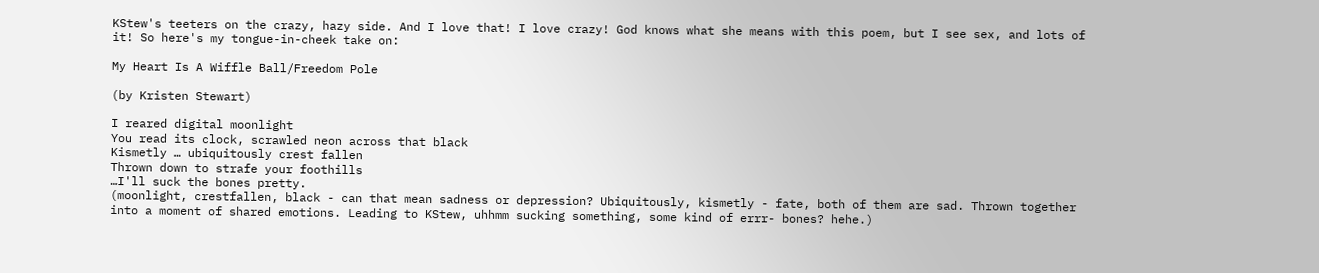KStew's teeters on the crazy, hazy side. And I love that! I love crazy! God knows what she means with this poem, but I see sex, and lots of it! So here's my tongue-in-cheek take on:

My Heart Is A Wiffle Ball/Freedom Pole

(by Kristen Stewart)

I reared digital moonlight
You read its clock, scrawled neon across that black
Kismetly … ubiquitously crest fallen
Thrown down to strafe your foothills
…I'll suck the bones pretty.
(moonlight, crestfallen, black - can that mean sadness or depression? Ubiquitously, kismetly - fate, both of them are sad. Thrown together into a moment of shared emotions. Leading to KStew, uhhmm sucking something, some kind of errr- bones? hehe.)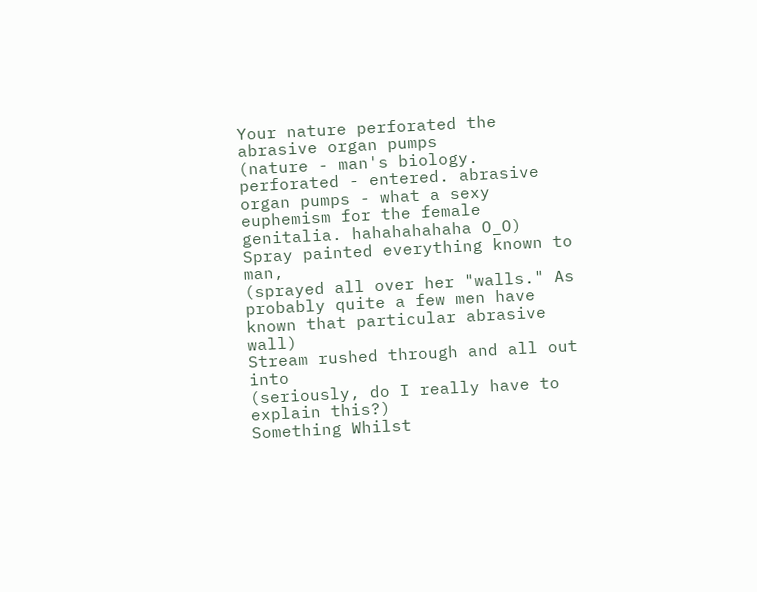Your nature perforated the abrasive organ pumps
(nature - man's biology. perforated - entered. abrasive organ pumps - what a sexy euphemism for the female genitalia. hahahahahaha O_O)
Spray painted everything known to man,
(sprayed all over her "walls." As probably quite a few men have known that particular abrasive wall)
Stream rushed through and all out into
(seriously, do I really have to explain this?)
Something Whilst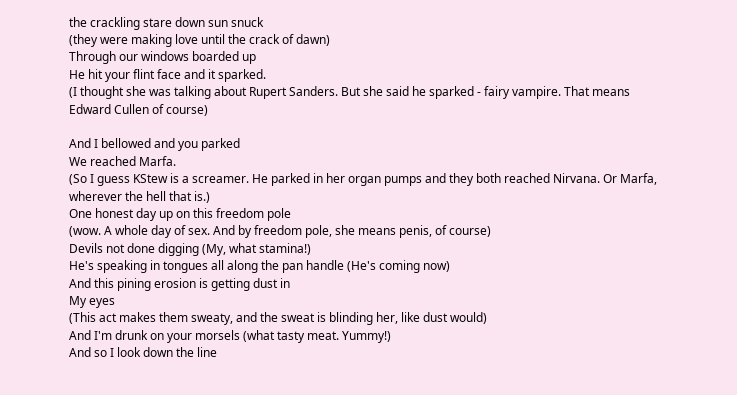the crackling stare down sun snuck
(they were making love until the crack of dawn)
Through our windows boarded up
He hit your flint face and it sparked.
(I thought she was talking about Rupert Sanders. But she said he sparked - fairy vampire. That means Edward Cullen of course)

And I bellowed and you parked
We reached Marfa.
(So I guess KStew is a screamer. He parked in her organ pumps and they both reached Nirvana. Or Marfa, wherever the hell that is.)
One honest day up on this freedom pole
(wow. A whole day of sex. And by freedom pole, she means penis, of course)
Devils not done digging (My, what stamina!)
He's speaking in tongues all along the pan handle (He's coming now)
And this pining erosion is getting dust in
My eyes
(This act makes them sweaty, and the sweat is blinding her, like dust would)
And I'm drunk on your morsels (what tasty meat. Yummy!)
And so I look down the line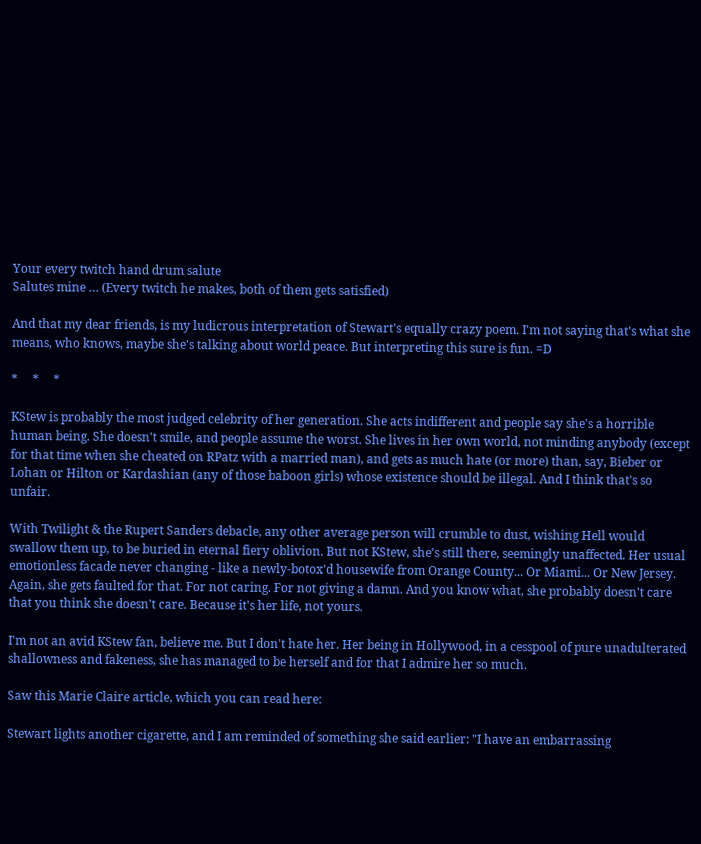Your every twitch hand drum salute
Salutes mine … (Every twitch he makes, both of them gets satisfied)

And that my dear friends, is my ludicrous interpretation of Stewart's equally crazy poem. I'm not saying that's what she means, who knows, maybe she's talking about world peace. But interpreting this sure is fun. =D

*     *     *

KStew is probably the most judged celebrity of her generation. She acts indifferent and people say she's a horrible human being. She doesn't smile, and people assume the worst. She lives in her own world, not minding anybody (except for that time when she cheated on RPatz with a married man), and gets as much hate (or more) than, say, Bieber or Lohan or Hilton or Kardashian (any of those baboon girls) whose existence should be illegal. And I think that's so unfair.

With Twilight & the Rupert Sanders debacle, any other average person will crumble to dust, wishing Hell would swallow them up, to be buried in eternal fiery oblivion. But not KStew, she's still there, seemingly unaffected. Her usual emotionless facade never changing - like a newly-botox'd housewife from Orange County... Or Miami... Or New Jersey. Again, she gets faulted for that. For not caring. For not giving a damn. And you know what, she probably doesn't care that you think she doesn't care. Because it's her life, not yours.

I'm not an avid KStew fan, believe me. But I don't hate her. Her being in Hollywood, in a cesspool of pure unadulterated shallowness and fakeness, she has managed to be herself and for that I admire her so much.

Saw this Marie Claire article, which you can read here:

Stewart lights another cigarette, and I am reminded of something she said earlier: "I have an embarrassing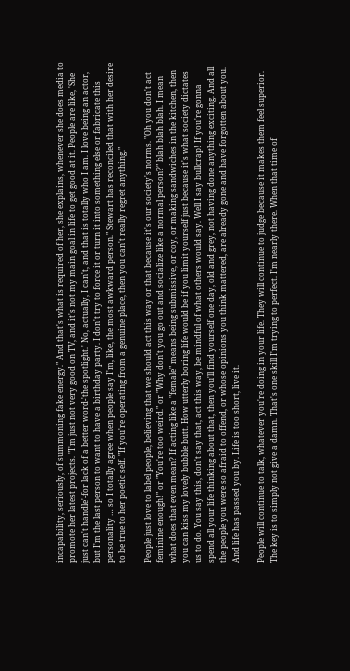incapability, seriously, of summoning fake energy." And that's what is required of her, she explains, whenever she does media to promote her latest projects. "I'm just not very good on TV, and it's not my main goal in life to get good at it. People are like, 'She just can't handle'-for lack of a better word-'the spotlight.' No, actually, I can't, and that is totally who I am. I love being an actor, but I'm the last person to want to have a birthday party. I don't try to force it or turn it into something else or fabricate this personality … so I totally agree when people say I'm, like, the most awkward person." Stewart has reconciled that with her desire to be true to her poetic self. "If you're operating from a genuine place, then you can't really regret anything."

People just love to label people, believing that we should act this way or that because it's our society's norms. "Oh you don't act feminine enough!" or "You're too weird." or "Why don't you go out and socialize like a normal person?" blah blah blah. I mean what does that even mean? If acting like a "female" means being submissive, or coy, or making sandwiches in the kitchen, then you can kiss my lovely bubble butt. How utterly boring life would be if you limit yourself just because it's what society dictates us to do. You say this, don't say that, act this way, be mindful of what others would say. Well I say bullcrap! If you're gonna spend all your life thinking about that, then you'll find yourself one day, old and grey, not having done anything exciting. And all the people you were so afraid to offend, or whose opinions you think mattered, are already gone and have forgotten about you. And life has passed you by. Life is too short, live it.

People will continue to talk, whatever you're doing in your life. They will continue to judge because it makes them feel superior. The key is to simply not give a damn. That's one skill I'm trying to perfect. I'm nearly there. When that time of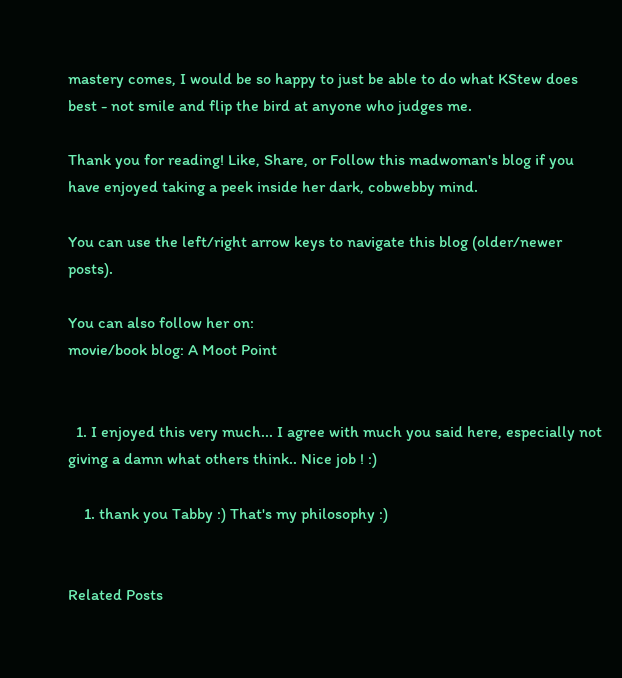mastery comes, I would be so happy to just be able to do what KStew does best - not smile and flip the bird at anyone who judges me.

Thank you for reading! Like, Share, or Follow this madwoman's blog if you have enjoyed taking a peek inside her dark, cobwebby mind.

You can use the left/right arrow keys to navigate this blog (older/newer posts).

You can also follow her on:
movie/book blog: A Moot Point


  1. I enjoyed this very much... I agree with much you said here, especially not giving a damn what others think.. Nice job ! :)

    1. thank you Tabby :) That's my philosophy :)


Related Posts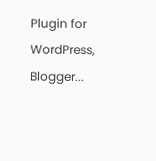Plugin for WordPress, Blogger...